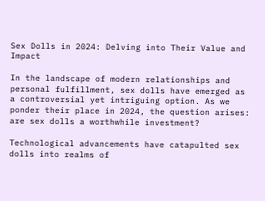Sex Dolls in 2024: Delving into Their Value and Impact

In the landscape of modern relationships and personal fulfillment, sex dolls have emerged as a controversial yet intriguing option. As we ponder their place in 2024, the question arises: are sex dolls a worthwhile investment?

Technological advancements have catapulted sex dolls into realms of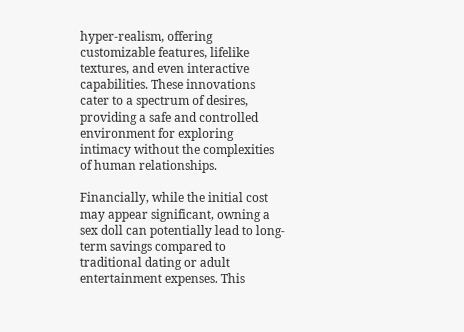hyper-realism, offering customizable features, lifelike textures, and even interactive capabilities. These innovations cater to a spectrum of desires, providing a safe and controlled environment for exploring intimacy without the complexities of human relationships.

Financially, while the initial cost may appear significant, owning a sex doll can potentially lead to long-term savings compared to traditional dating or adult entertainment expenses. This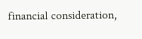financial consideration,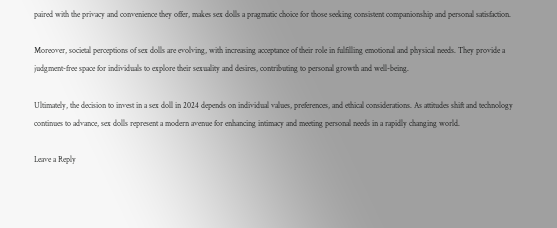paired with the privacy and convenience they offer, makes sex dolls a pragmatic choice for those seeking consistent companionship and personal satisfaction.

Moreover, societal perceptions of sex dolls are evolving, with increasing acceptance of their role in fulfilling emotional and physical needs. They provide a judgment-free space for individuals to explore their sexuality and desires, contributing to personal growth and well-being.

Ultimately, the decision to invest in a sex doll in 2024 depends on individual values, preferences, and ethical considerations. As attitudes shift and technology continues to advance, sex dolls represent a modern avenue for enhancing intimacy and meeting personal needs in a rapidly changing world.

Leave a Reply